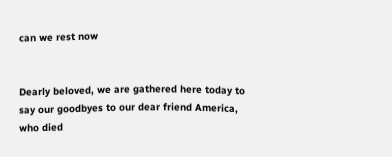can we rest now


Dearly beloved, we are gathered here today to say our goodbyes to our dear friend America, who died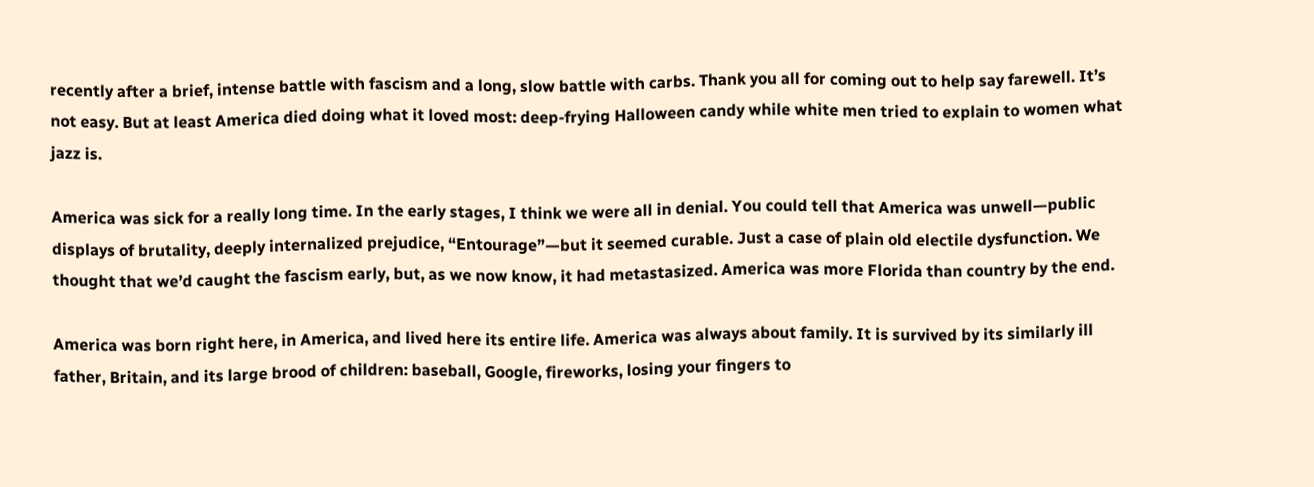recently after a brief, intense battle with fascism and a long, slow battle with carbs. Thank you all for coming out to help say farewell. It’s not easy. But at least America died doing what it loved most: deep-frying Halloween candy while white men tried to explain to women what jazz is.

America was sick for a really long time. In the early stages, I think we were all in denial. You could tell that America was unwell—public displays of brutality, deeply internalized prejudice, “Entourage”—but it seemed curable. Just a case of plain old electile dysfunction. We thought that we’d caught the fascism early, but, as we now know, it had metastasized. America was more Florida than country by the end.

America was born right here, in America, and lived here its entire life. America was always about family. It is survived by its similarly ill father, Britain, and its large brood of children: baseball, Google, fireworks, losing your fingers to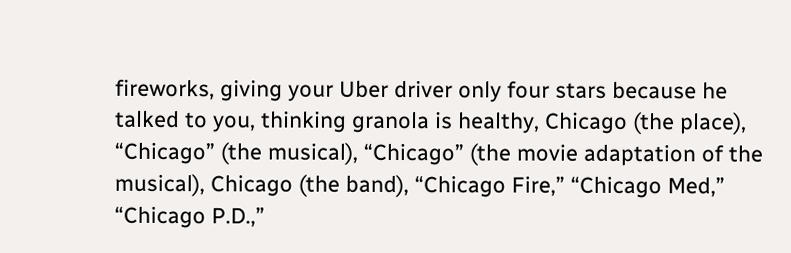fireworks, giving your Uber driver only four stars because he talked to you, thinking granola is healthy, Chicago (the place), “Chicago” (the musical), “Chicago” (the movie adaptation of the musical), Chicago (the band), “Chicago Fire,” “Chicago Med,” “Chicago P.D.,”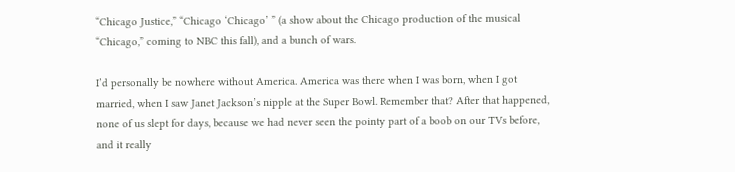“Chicago Justice,” “Chicago ‘Chicago’ ” (a show about the Chicago production of the musical “Chicago,” coming to NBC this fall), and a bunch of wars.

I’d personally be nowhere without America. America was there when I was born, when I got married, when I saw Janet Jackson’s nipple at the Super Bowl. Remember that? After that happened, none of us slept for days, because we had never seen the pointy part of a boob on our TVs before, and it really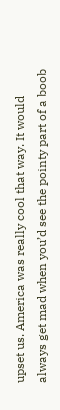upset us. America was really cool that way. It would always get mad when you’d see the pointy part of a boob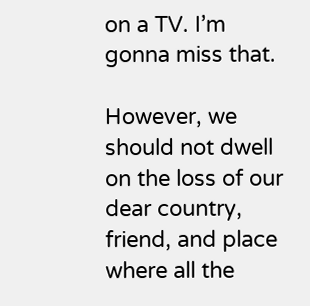on a TV. I’m gonna miss that.

However, we should not dwell on the loss of our dear country, friend, and place where all the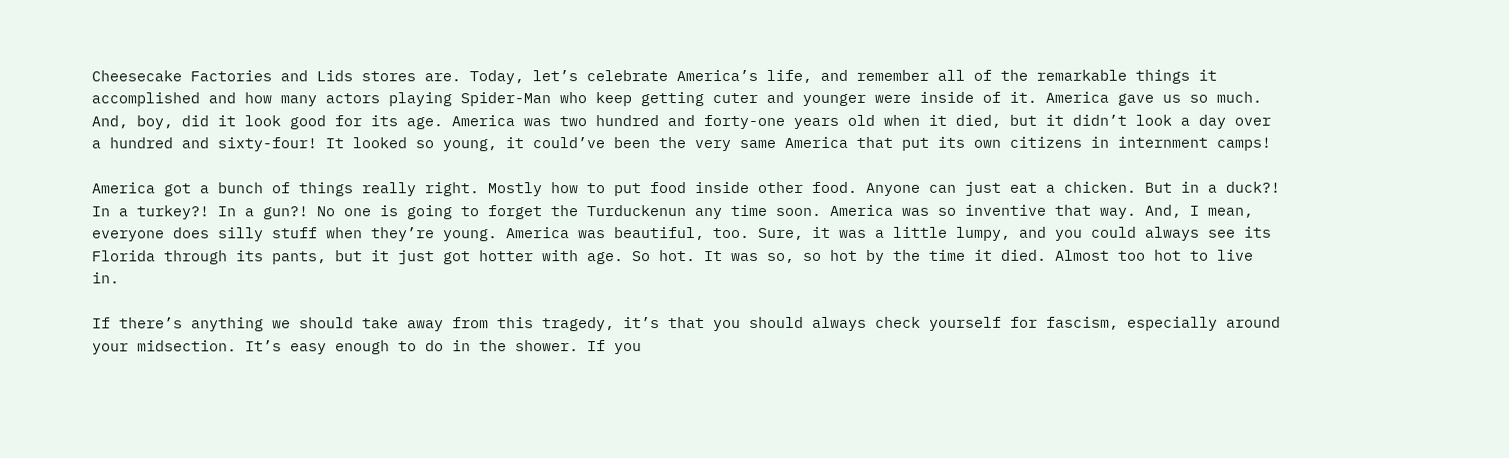Cheesecake Factories and Lids stores are. Today, let’s celebrate America’s life, and remember all of the remarkable things it accomplished and how many actors playing Spider-Man who keep getting cuter and younger were inside of it. America gave us so much. And, boy, did it look good for its age. America was two hundred and forty-one years old when it died, but it didn’t look a day over a hundred and sixty-four! It looked so young, it could’ve been the very same America that put its own citizens in internment camps!

America got a bunch of things really right. Mostly how to put food inside other food. Anyone can just eat a chicken. But in a duck?! In a turkey?! In a gun?! No one is going to forget the Turduckenun any time soon. America was so inventive that way. And, I mean, everyone does silly stuff when they’re young. America was beautiful, too. Sure, it was a little lumpy, and you could always see its Florida through its pants, but it just got hotter with age. So hot. It was so, so hot by the time it died. Almost too hot to live in.

If there’s anything we should take away from this tragedy, it’s that you should always check yourself for fascism, especially around your midsection. It’s easy enough to do in the shower. If you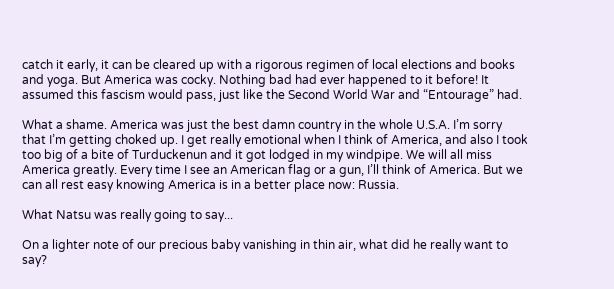catch it early, it can be cleared up with a rigorous regimen of local elections and books and yoga. But America was cocky. Nothing bad had ever happened to it before! It assumed this fascism would pass, just like the Second World War and “Entourage” had.

What a shame. America was just the best damn country in the whole U.S.A. I’m sorry that I’m getting choked up. I get really emotional when I think of America, and also I took too big of a bite of Turduckenun and it got lodged in my windpipe. We will all miss America greatly. Every time I see an American flag or a gun, I’ll think of America. But we can all rest easy knowing America is in a better place now: Russia.

What Natsu was really going to say...

On a lighter note of our precious baby vanishing in thin air, what did he really want to say?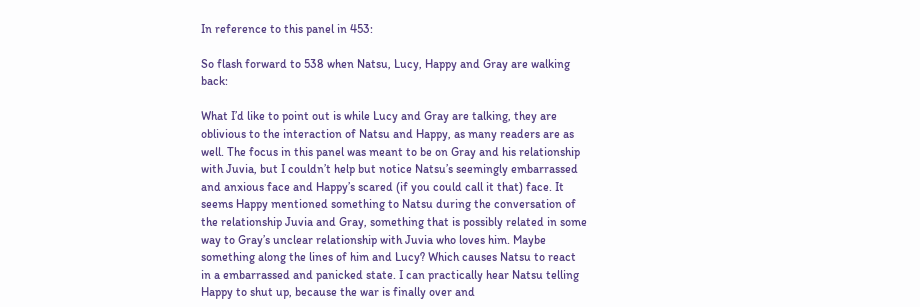In reference to this panel in 453:

So flash forward to 538 when Natsu, Lucy, Happy and Gray are walking back:

What I’d like to point out is while Lucy and Gray are talking, they are oblivious to the interaction of Natsu and Happy, as many readers are as well. The focus in this panel was meant to be on Gray and his relationship with Juvia, but I couldn’t help but notice Natsu’s seemingly embarrassed and anxious face and Happy’s scared (if you could call it that) face. It seems Happy mentioned something to Natsu during the conversation of the relationship Juvia and Gray, something that is possibly related in some way to Gray’s unclear relationship with Juvia who loves him. Maybe something along the lines of him and Lucy? Which causes Natsu to react in a embarrassed and panicked state. I can practically hear Natsu telling Happy to shut up, because the war is finally over and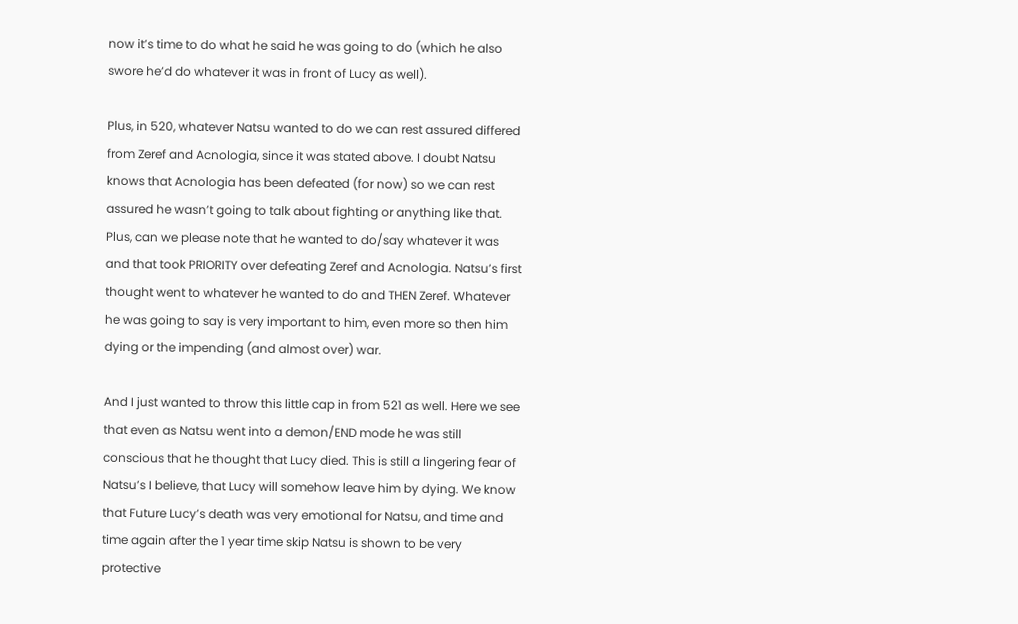now it’s time to do what he said he was going to do (which he also swore he’d do whatever it was in front of Lucy as well).

Plus, in 520, whatever Natsu wanted to do we can rest assured differed from Zeref and Acnologia, since it was stated above. I doubt Natsu knows that Acnologia has been defeated (for now) so we can rest assured he wasn’t going to talk about fighting or anything like that. Plus, can we please note that he wanted to do/say whatever it was and that took PRIORITY over defeating Zeref and Acnologia. Natsu’s first thought went to whatever he wanted to do and THEN Zeref. Whatever he was going to say is very important to him, even more so then him dying or the impending (and almost over) war.

And I just wanted to throw this little cap in from 521 as well. Here we see that even as Natsu went into a demon/END mode he was still conscious that he thought that Lucy died. This is still a lingering fear of Natsu’s I believe, that Lucy will somehow leave him by dying. We know that Future Lucy’s death was very emotional for Natsu, and time and time again after the 1 year time skip Natsu is shown to be very protective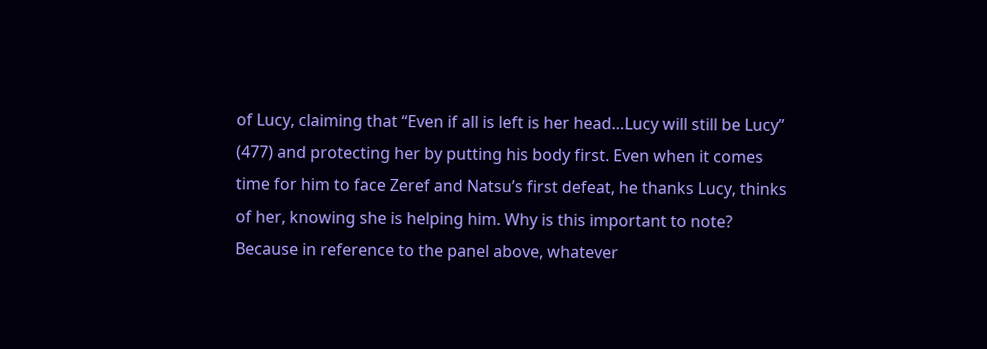of Lucy, claiming that “Even if all is left is her head…Lucy will still be Lucy” (477) and protecting her by putting his body first. Even when it comes time for him to face Zeref and Natsu’s first defeat, he thanks Lucy, thinks of her, knowing she is helping him. Why is this important to note? Because in reference to the panel above, whatever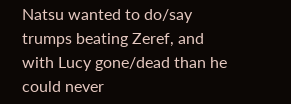Natsu wanted to do/say trumps beating Zeref, and with Lucy gone/dead than he could never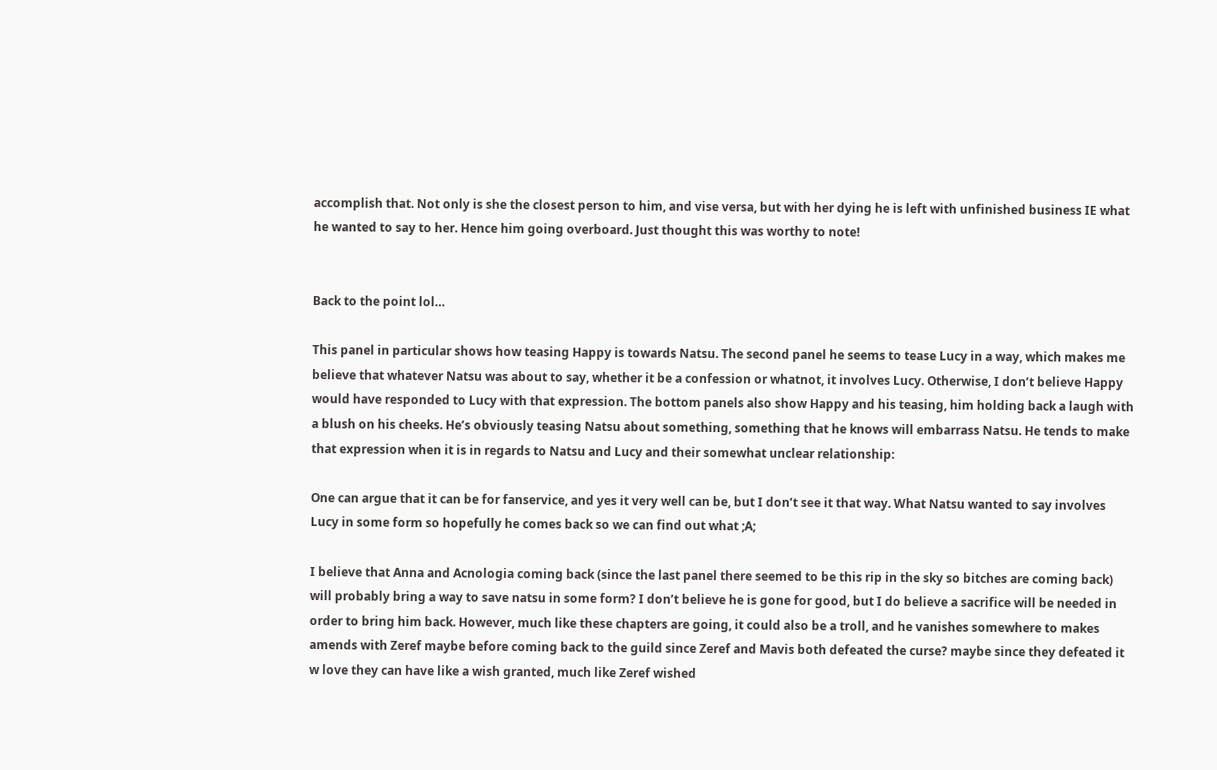accomplish that. Not only is she the closest person to him, and vise versa, but with her dying he is left with unfinished business IE what he wanted to say to her. Hence him going overboard. Just thought this was worthy to note!


Back to the point lol…

This panel in particular shows how teasing Happy is towards Natsu. The second panel he seems to tease Lucy in a way, which makes me believe that whatever Natsu was about to say, whether it be a confession or whatnot, it involves Lucy. Otherwise, I don’t believe Happy would have responded to Lucy with that expression. The bottom panels also show Happy and his teasing, him holding back a laugh with a blush on his cheeks. He’s obviously teasing Natsu about something, something that he knows will embarrass Natsu. He tends to make that expression when it is in regards to Natsu and Lucy and their somewhat unclear relationship:

One can argue that it can be for fanservice, and yes it very well can be, but I don’t see it that way. What Natsu wanted to say involves Lucy in some form so hopefully he comes back so we can find out what ;A;

I believe that Anna and Acnologia coming back (since the last panel there seemed to be this rip in the sky so bitches are coming back) will probably bring a way to save natsu in some form? I don’t believe he is gone for good, but I do believe a sacrifice will be needed in order to bring him back. However, much like these chapters are going, it could also be a troll, and he vanishes somewhere to makes amends with Zeref maybe before coming back to the guild since Zeref and Mavis both defeated the curse? maybe since they defeated it w love they can have like a wish granted, much like Zeref wished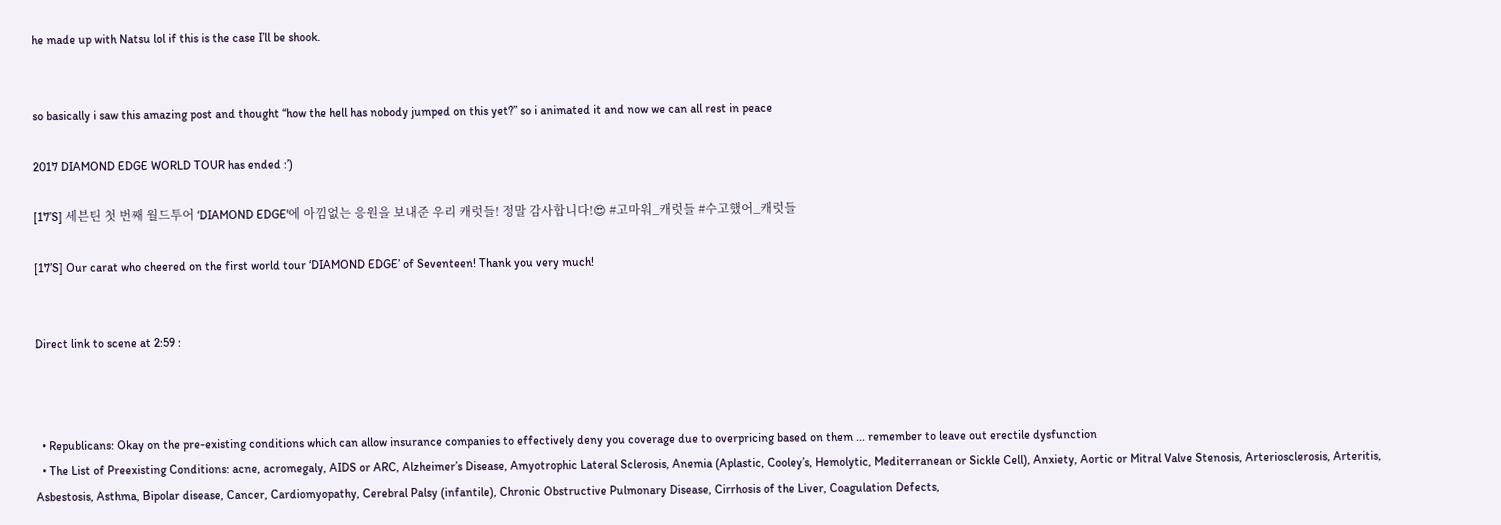he made up with Natsu lol if this is the case I’ll be shook.


so basically i saw this amazing post and thought “how the hell has nobody jumped on this yet?” so i animated it and now we can all rest in peace

2017 DIAMOND EDGE WORLD TOUR has ended :’)

[17’S] 세븐틴 첫 번째 월드투어 ‘DIAMOND EDGE'에 아낌없는 응원을 보내준 우리 캐럿들! 정말 감사합니다!😍 #고마워_캐럿들 #수고했어_캐럿들

[17’S] Our carat who cheered on the first world tour ‘DIAMOND EDGE’ of Seventeen! Thank you very much!


Direct link to scene at 2:59 :



  • Republicans: Okay on the pre-existing conditions which can allow insurance companies to effectively deny you coverage due to overpricing based on them ... remember to leave out erectile dysfunction
  • The List of Preexisting Conditions: acne, acromegaly, AIDS or ARC, Alzheimer’s Disease, Amyotrophic Lateral Sclerosis, Anemia (Aplastic, Cooley’s, Hemolytic, Mediterranean or Sickle Cell), Anxiety, Aortic or Mitral Valve Stenosis, Arteriosclerosis, Arteritis, Asbestosis, Asthma, Bipolar disease, Cancer, Cardiomyopathy, Cerebral Palsy (infantile), Chronic Obstructive Pulmonary Disease, Cirrhosis of the Liver, Coagulation Defects,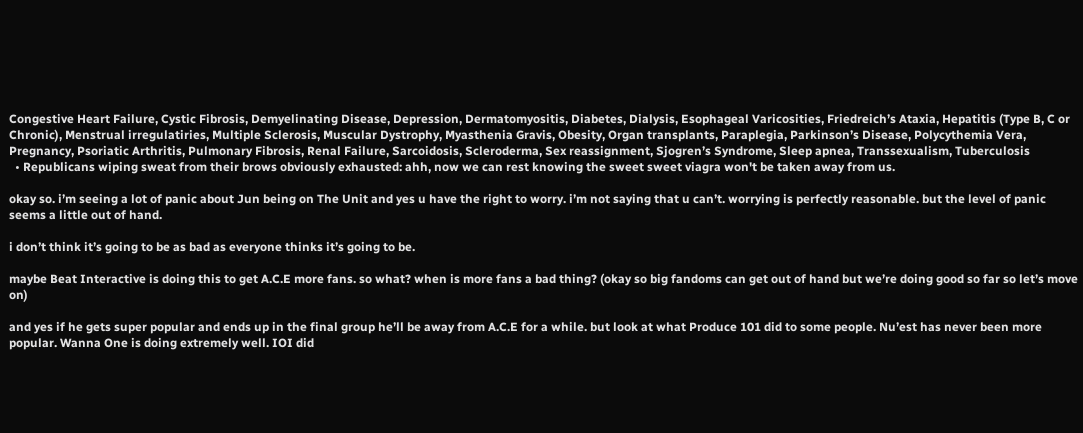Congestive Heart Failure, Cystic Fibrosis, Demyelinating Disease, Depression, Dermatomyositis, Diabetes, Dialysis, Esophageal Varicosities, Friedreich’s Ataxia, Hepatitis (Type B, C or Chronic), Menstrual irregulatiries, Multiple Sclerosis, Muscular Dystrophy, Myasthenia Gravis, Obesity, Organ transplants, Paraplegia, Parkinson’s Disease, Polycythemia Vera, Pregnancy, Psoriatic Arthritis, Pulmonary Fibrosis, Renal Failure, Sarcoidosis, Scleroderma, Sex reassignment, Sjogren’s Syndrome, Sleep apnea, Transsexualism, Tuberculosis
  • Republicans wiping sweat from their brows obviously exhausted: ahh, now we can rest knowing the sweet sweet viagra won't be taken away from us.

okay so. i’m seeing a lot of panic about Jun being on The Unit and yes u have the right to worry. i’m not saying that u can’t. worrying is perfectly reasonable. but the level of panic seems a little out of hand.

i don’t think it’s going to be as bad as everyone thinks it’s going to be.

maybe Beat Interactive is doing this to get A.C.E more fans. so what? when is more fans a bad thing? (okay so big fandoms can get out of hand but we’re doing good so far so let’s move on)

and yes if he gets super popular and ends up in the final group he’ll be away from A.C.E for a while. but look at what Produce 101 did to some people. Nu’est has never been more popular. Wanna One is doing extremely well. IOI did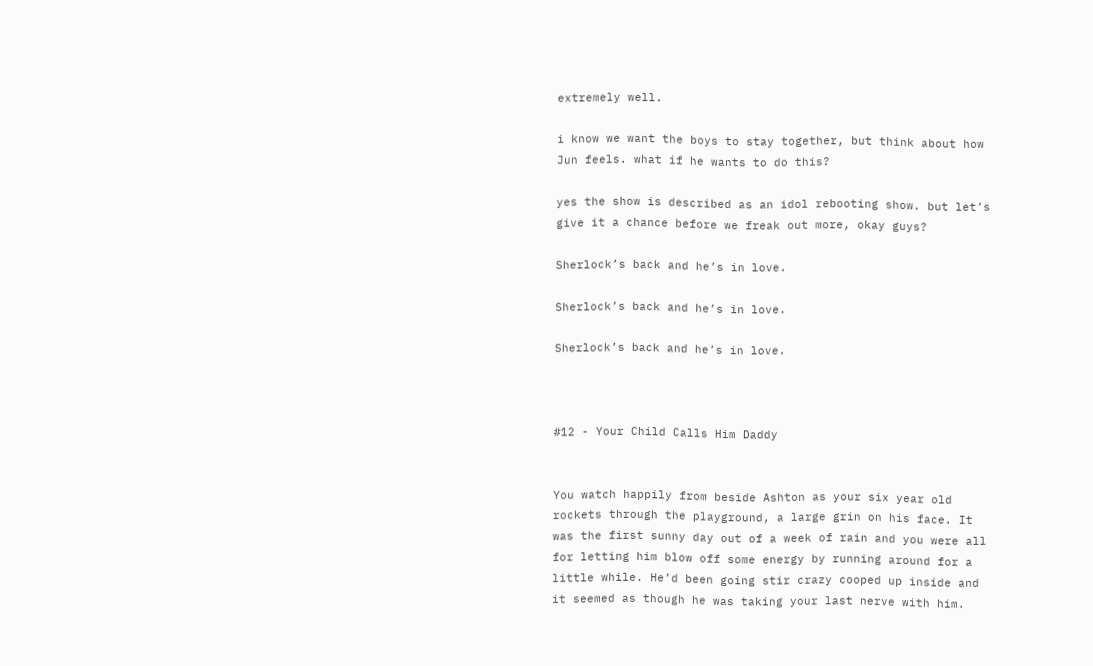extremely well.

i know we want the boys to stay together, but think about how Jun feels. what if he wants to do this?

yes the show is described as an idol rebooting show. but let’s give it a chance before we freak out more, okay guys?

Sherlock’s back and he’s in love.

Sherlock’s back and he’s in love.

Sherlock’s back and he’s in love.



#12 - Your Child Calls Him Daddy


You watch happily from beside Ashton as your six year old rockets through the playground, a large grin on his face. It was the first sunny day out of a week of rain and you were all for letting him blow off some energy by running around for a little while. He’d been going stir crazy cooped up inside and it seemed as though he was taking your last nerve with him.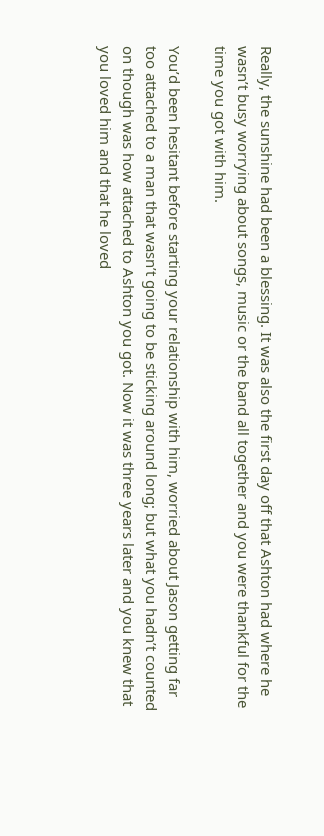Really, the sunshine had been a blessing. It was also the first day off that Ashton had where he wasn’t busy worrying about songs, music or the band all together and you were thankful for the time you got with him.

You’d been hesitant before starting your relationship with him, worried about Jason getting far too attached to a man that wasn’t going to be sticking around long; but what you hadn’t counted on though was how attached to Ashton you got. Now it was three years later and you knew that you loved him and that he loved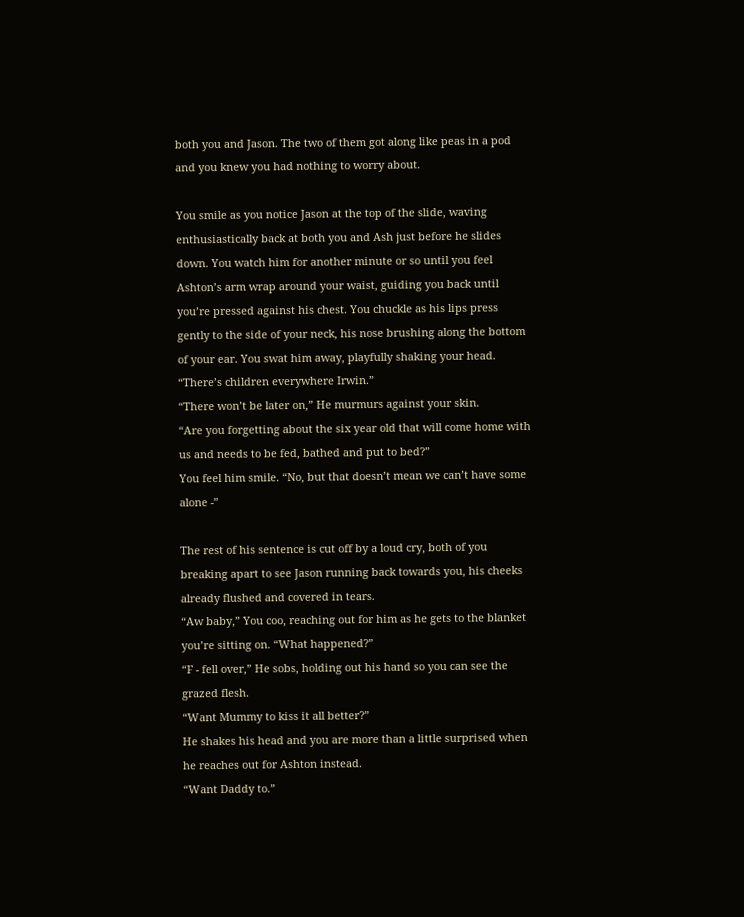both you and Jason. The two of them got along like peas in a pod and you knew you had nothing to worry about.

You smile as you notice Jason at the top of the slide, waving enthusiastically back at both you and Ash just before he slides down. You watch him for another minute or so until you feel Ashton’s arm wrap around your waist, guiding you back until you’re pressed against his chest. You chuckle as his lips press gently to the side of your neck, his nose brushing along the bottom of your ear. You swat him away, playfully shaking your head.
“There’s children everywhere Irwin.”
“There won’t be later on,” He murmurs against your skin.
“Are you forgetting about the six year old that will come home with us and needs to be fed, bathed and put to bed?”
You feel him smile. “No, but that doesn’t mean we can’t have some alone -”

The rest of his sentence is cut off by a loud cry, both of you breaking apart to see Jason running back towards you, his cheeks already flushed and covered in tears.
“Aw baby,” You coo, reaching out for him as he gets to the blanket you’re sitting on. “What happened?”
“F - fell over,” He sobs, holding out his hand so you can see the grazed flesh.
“Want Mummy to kiss it all better?”
He shakes his head and you are more than a little surprised when he reaches out for Ashton instead.
“Want Daddy to.”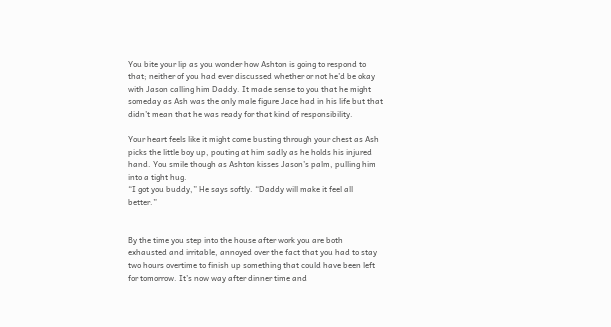You bite your lip as you wonder how Ashton is going to respond to that; neither of you had ever discussed whether or not he’d be okay with Jason calling him Daddy. It made sense to you that he might someday as Ash was the only male figure Jace had in his life but that didn’t mean that he was ready for that kind of responsibility.

Your heart feels like it might come busting through your chest as Ash picks the little boy up, pouting at him sadly as he holds his injured hand. You smile though as Ashton kisses Jason’s palm, pulling him into a tight hug.
“I got you buddy,” He says softly. “Daddy will make it feel all better.”


By the time you step into the house after work you are both exhausted and irritable, annoyed over the fact that you had to stay two hours overtime to finish up something that could have been left for tomorrow. It’s now way after dinner time and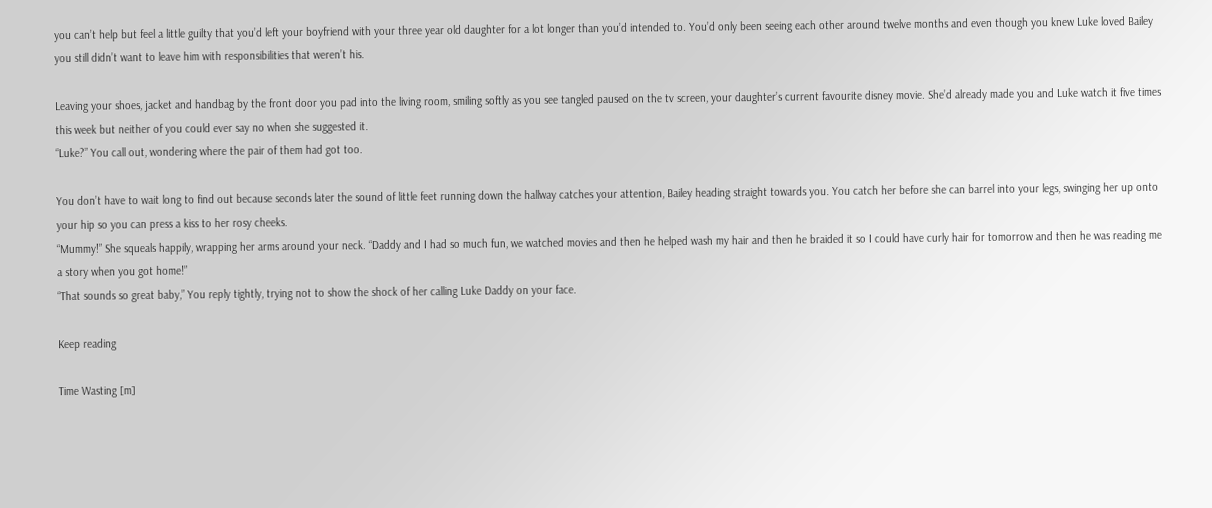you can’t help but feel a little guilty that you’d left your boyfriend with your three year old daughter for a lot longer than you’d intended to. You’d only been seeing each other around twelve months and even though you knew Luke loved Bailey you still didn’t want to leave him with responsibilities that weren’t his.

Leaving your shoes, jacket and handbag by the front door you pad into the living room, smiling softly as you see tangled paused on the tv screen, your daughter’s current favourite disney movie. She’d already made you and Luke watch it five times this week but neither of you could ever say no when she suggested it.
“Luke?” You call out, wondering where the pair of them had got too.

You don’t have to wait long to find out because seconds later the sound of little feet running down the hallway catches your attention, Bailey heading straight towards you. You catch her before she can barrel into your legs, swinging her up onto your hip so you can press a kiss to her rosy cheeks.
“Mummy!” She squeals happily, wrapping her arms around your neck. “Daddy and I had so much fun, we watched movies and then he helped wash my hair and then he braided it so I could have curly hair for tomorrow and then he was reading me a story when you got home!”
“That sounds so great baby,” You reply tightly, trying not to show the shock of her calling Luke Daddy on your face.

Keep reading

Time Wasting [m]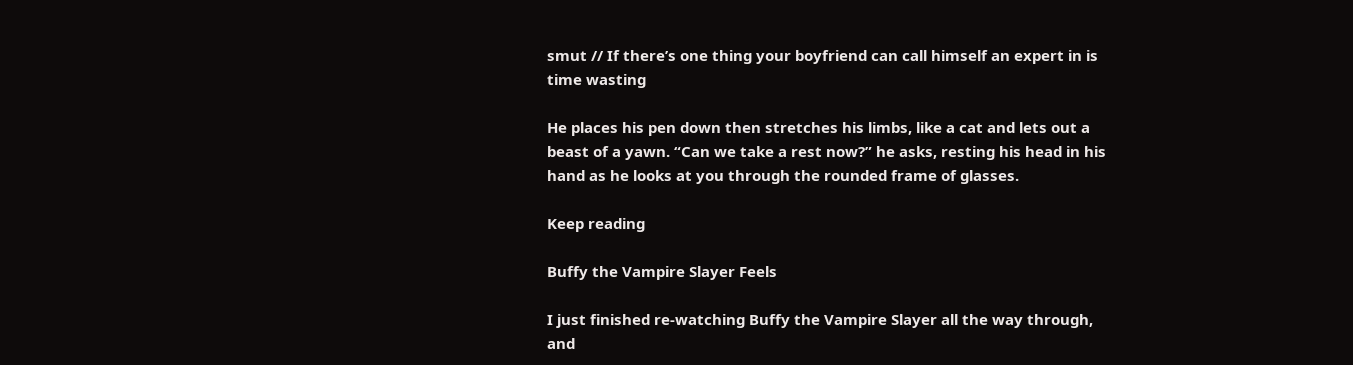smut // If there’s one thing your boyfriend can call himself an expert in is time wasting

He places his pen down then stretches his limbs, like a cat and lets out a beast of a yawn. “Can we take a rest now?” he asks, resting his head in his hand as he looks at you through the rounded frame of glasses.

Keep reading

Buffy the Vampire Slayer Feels

I just finished re-watching Buffy the Vampire Slayer all the way through, and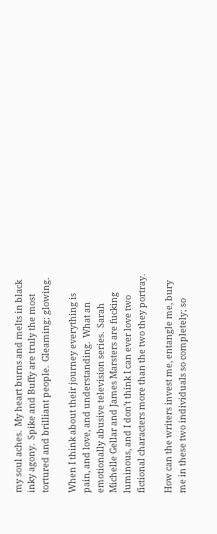my soul aches.  My heart burns and melts in black inky agony.  Spike and Buffy are truly the most tortured and brilliant people.  Gleaming; glowing.

When I think about their journey everything is pain, and love, and understanding.  What an emotionally abusive television series.  Sarah Michelle Gellar and James Marsters are fucking luminous, and I don’t think I can ever love two fictional characters more than the two they portray.

How can the writers invest me, entangle me, bury me in these two individuals so completely; so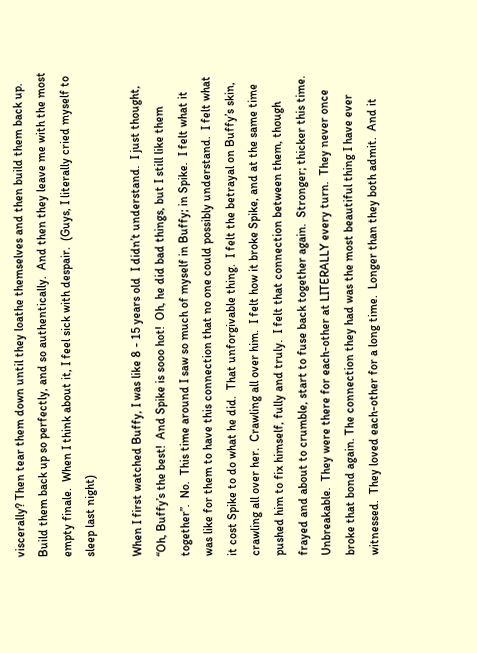viscerally? Then tear them down until they loathe themselves and then build them back up.  Build them back up so perfectly, and so authentically.  And then they leave me with the most empty finale.  When I think about it, I feel sick with despair.  (Guys, I literally cried myself to sleep last night)

When I first watched Buffy, I was like 8 - 15 years old  I didn’t understand.  I just thought, “Oh, Buffy’s the best!  And Spike is sooo hot!  Oh, he did bad things, but I still like them together”.  No.  This time around I saw so much of myself in Buffy; in Spike.  I felt what it was like for them to have this connection that no one could possibly understand.  I felt what it cost Spike to do what he did.  That unforgivable thing.  I felt the betrayal on Buffy’s skin, crawling all over her.  Crawling all over him.  I felt how it broke Spike, and at the same time pushed him to fix himself, fully and truly.  I felt that connection between them, though frayed and about to crumble, start to fuse back together again.  Stronger; thicker this time.  Unbreakable.  They were there for each-other at LITERALLY every turn.  They never once broke that bond again. The connection they had was the most beautiful thing I have ever witnessed.  They loved each-other for a long time.  Longer than they both admit.  And it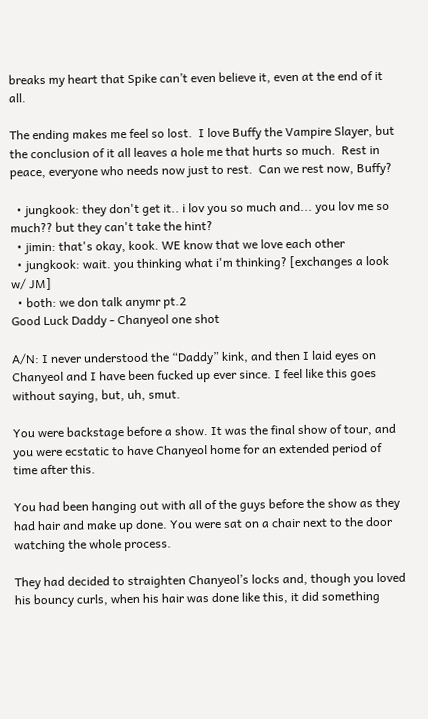breaks my heart that Spike can’t even believe it, even at the end of it all.

The ending makes me feel so lost.  I love Buffy the Vampire Slayer, but the conclusion of it all leaves a hole me that hurts so much.  Rest in peace, everyone who needs now just to rest.  Can we rest now, Buffy?

  • jungkook: they don't get it.. i lov you so much and... you lov me so much?? but they can't take the hint?
  • jimin: that's okay, kook. WE know that we love each other
  • jungkook: wait. you thinking what i'm thinking? [exchanges a look w/ JM]
  • both: we don talk anymr pt.2
Good Luck Daddy - Chanyeol one shot

A/N: I never understood the “Daddy” kink, and then I laid eyes on Chanyeol and I have been fucked up ever since. I feel like this goes without saying, but, uh, smut.

You were backstage before a show. It was the final show of tour, and you were ecstatic to have Chanyeol home for an extended period of time after this.

You had been hanging out with all of the guys before the show as they had hair and make up done. You were sat on a chair next to the door watching the whole process.

They had decided to straighten Chanyeol’s locks and, though you loved his bouncy curls, when his hair was done like this, it did something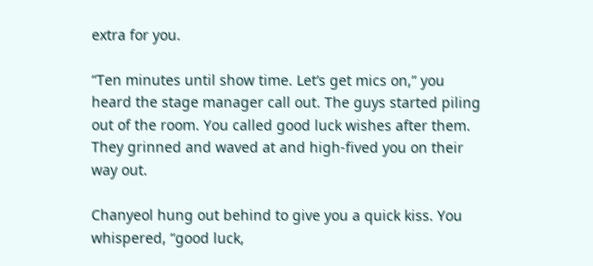extra for you.

“Ten minutes until show time. Let’s get mics on,” you heard the stage manager call out. The guys started piling out of the room. You called good luck wishes after them. They grinned and waved at and high-fived you on their way out.

Chanyeol hung out behind to give you a quick kiss. You whispered, “good luck,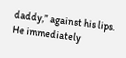daddy,” against his lips. He immediately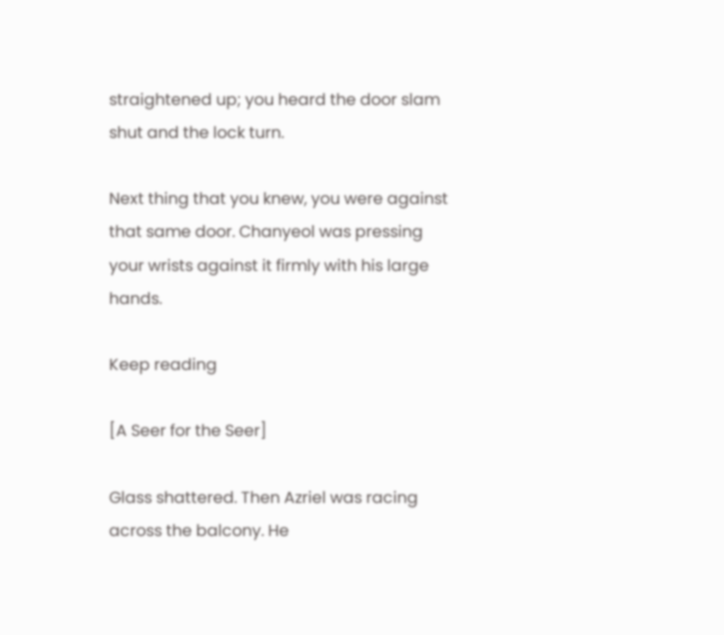straightened up; you heard the door slam shut and the lock turn.

Next thing that you knew, you were against that same door. Chanyeol was pressing your wrists against it firmly with his large hands.

Keep reading

[A Seer for the Seer]

Glass shattered. Then Azriel was racing across the balcony. He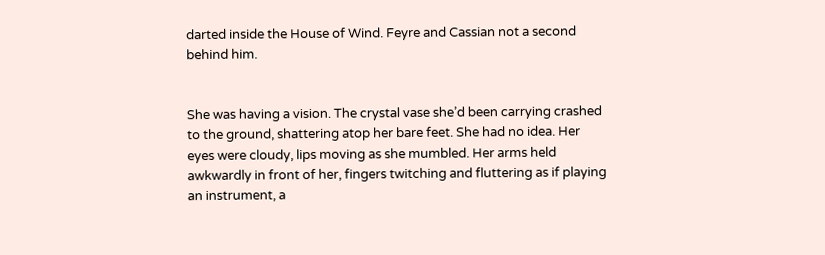darted inside the House of Wind. Feyre and Cassian not a second behind him.


She was having a vision. The crystal vase she’d been carrying crashed to the ground, shattering atop her bare feet. She had no idea. Her eyes were cloudy, lips moving as she mumbled. Her arms held awkwardly in front of her, fingers twitching and fluttering as if playing an instrument, a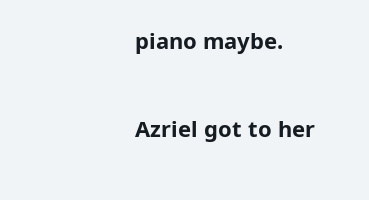piano maybe.

Azriel got to her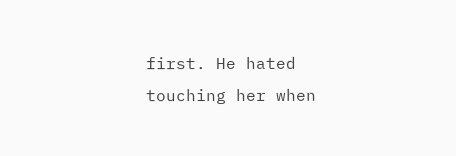first. He hated touching her when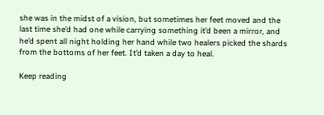she was in the midst of a vision, but sometimes her feet moved and the last time she’d had one while carrying something it’d been a mirror, and he’d spent all night holding her hand while two healers picked the shards from the bottoms of her feet. It’d taken a day to heal.

Keep reading